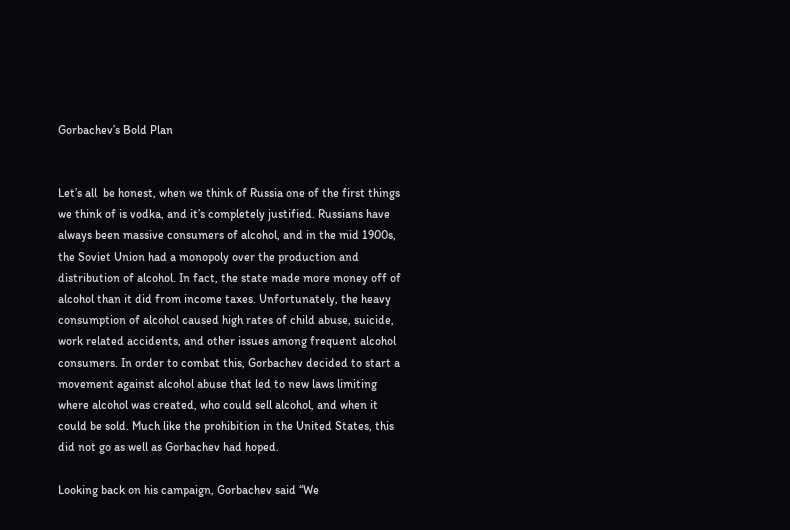Gorbachev’s Bold Plan


Let’s all  be honest, when we think of Russia one of the first things we think of is vodka, and it’s completely justified. Russians have always been massive consumers of alcohol, and in the mid 1900s, the Soviet Union had a monopoly over the production and distribution of alcohol. In fact, the state made more money off of alcohol than it did from income taxes. Unfortunately, the heavy consumption of alcohol caused high rates of child abuse, suicide, work related accidents, and other issues among frequent alcohol consumers. In order to combat this, Gorbachev decided to start a movement against alcohol abuse that led to new laws limiting where alcohol was created, who could sell alcohol, and when it could be sold. Much like the prohibition in the United States, this did not go as well as Gorbachev had hoped.

Looking back on his campaign, Gorbachev said “We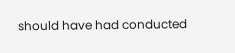should have had conducted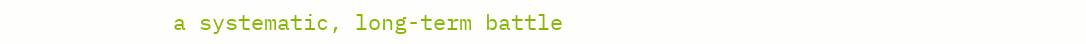a systematic, long-term battle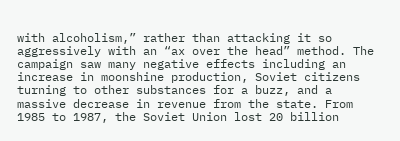with alcoholism,” rather than attacking it so aggressively with an “ax over the head” method. The campaign saw many negative effects including an increase in moonshine production, Soviet citizens turning to other substances for a buzz, and a massive decrease in revenue from the state. From 1985 to 1987, the Soviet Union lost 20 billion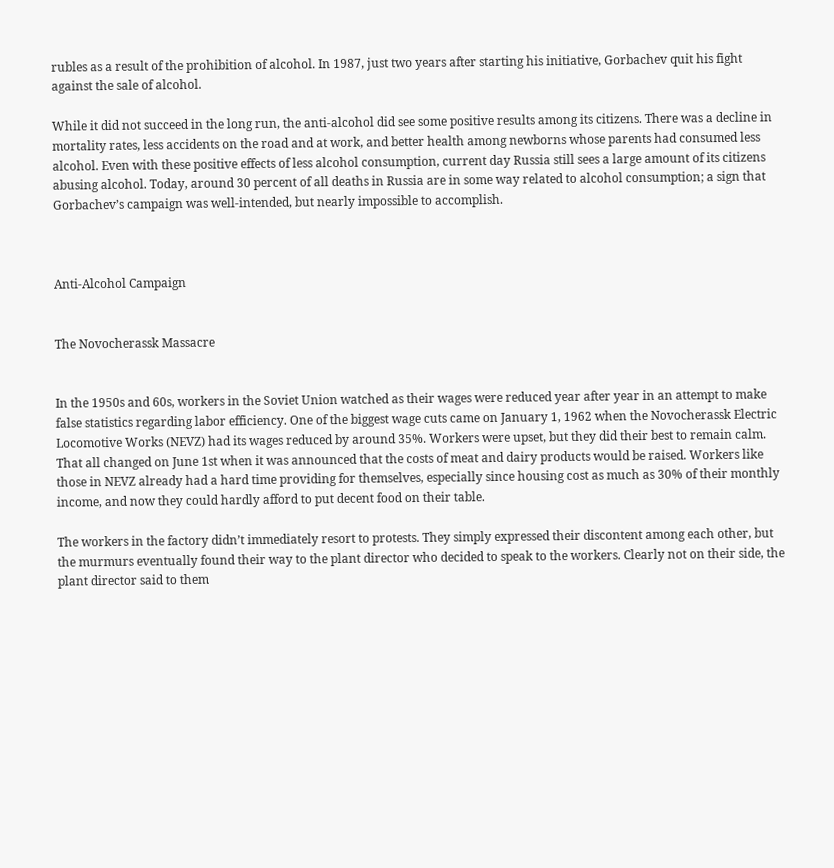rubles as a result of the prohibition of alcohol. In 1987, just two years after starting his initiative, Gorbachev quit his fight against the sale of alcohol.

While it did not succeed in the long run, the anti-alcohol did see some positive results among its citizens. There was a decline in mortality rates, less accidents on the road and at work, and better health among newborns whose parents had consumed less alcohol. Even with these positive effects of less alcohol consumption, current day Russia still sees a large amount of its citizens abusing alcohol. Today, around 30 percent of all deaths in Russia are in some way related to alcohol consumption; a sign that Gorbachev’s campaign was well-intended, but nearly impossible to accomplish.



Anti-Alcohol Campaign


The Novocherassk Massacre


In the 1950s and 60s, workers in the Soviet Union watched as their wages were reduced year after year in an attempt to make false statistics regarding labor efficiency. One of the biggest wage cuts came on January 1, 1962 when the Novocherassk Electric Locomotive Works (NEVZ) had its wages reduced by around 35%. Workers were upset, but they did their best to remain calm. That all changed on June 1st when it was announced that the costs of meat and dairy products would be raised. Workers like those in NEVZ already had a hard time providing for themselves, especially since housing cost as much as 30% of their monthly income, and now they could hardly afford to put decent food on their table.

The workers in the factory didn’t immediately resort to protests. They simply expressed their discontent among each other, but the murmurs eventually found their way to the plant director who decided to speak to the workers. Clearly not on their side, the plant director said to them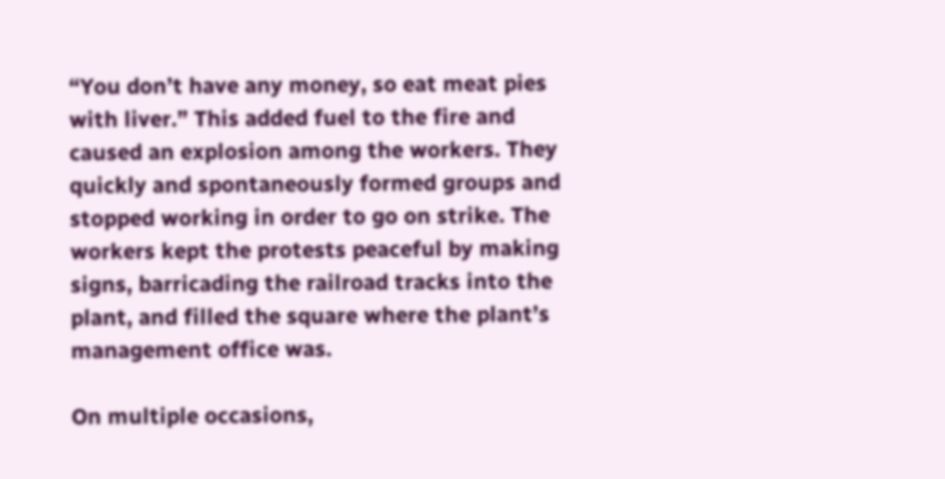“You don’t have any money, so eat meat pies with liver.” This added fuel to the fire and caused an explosion among the workers. They quickly and spontaneously formed groups and stopped working in order to go on strike. The workers kept the protests peaceful by making signs, barricading the railroad tracks into the plant, and filled the square where the plant’s management office was.

On multiple occasions,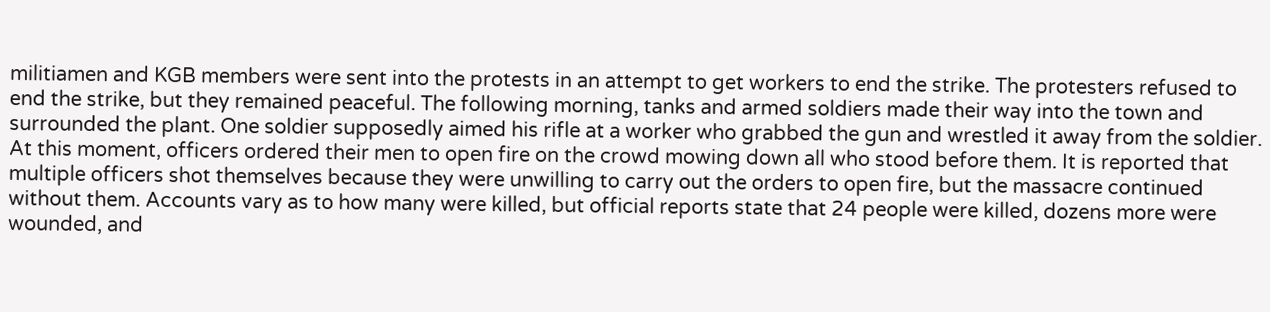militiamen and KGB members were sent into the protests in an attempt to get workers to end the strike. The protesters refused to end the strike, but they remained peaceful. The following morning, tanks and armed soldiers made their way into the town and surrounded the plant. One soldier supposedly aimed his rifle at a worker who grabbed the gun and wrestled it away from the soldier. At this moment, officers ordered their men to open fire on the crowd mowing down all who stood before them. It is reported that multiple officers shot themselves because they were unwilling to carry out the orders to open fire, but the massacre continued without them. Accounts vary as to how many were killed, but official reports state that 24 people were killed, dozens more were wounded, and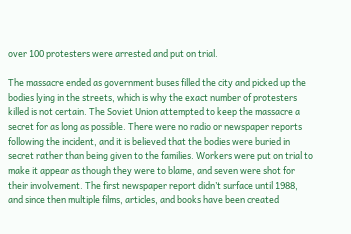over 100 protesters were arrested and put on trial.

The massacre ended as government buses filled the city and picked up the bodies lying in the streets, which is why the exact number of protesters killed is not certain. The Soviet Union attempted to keep the massacre a secret for as long as possible. There were no radio or newspaper reports following the incident, and it is believed that the bodies were buried in secret rather than being given to the families. Workers were put on trial to make it appear as though they were to blame, and seven were shot for their involvement. The first newspaper report didn’t surface until 1988, and since then multiple films, articles, and books have been created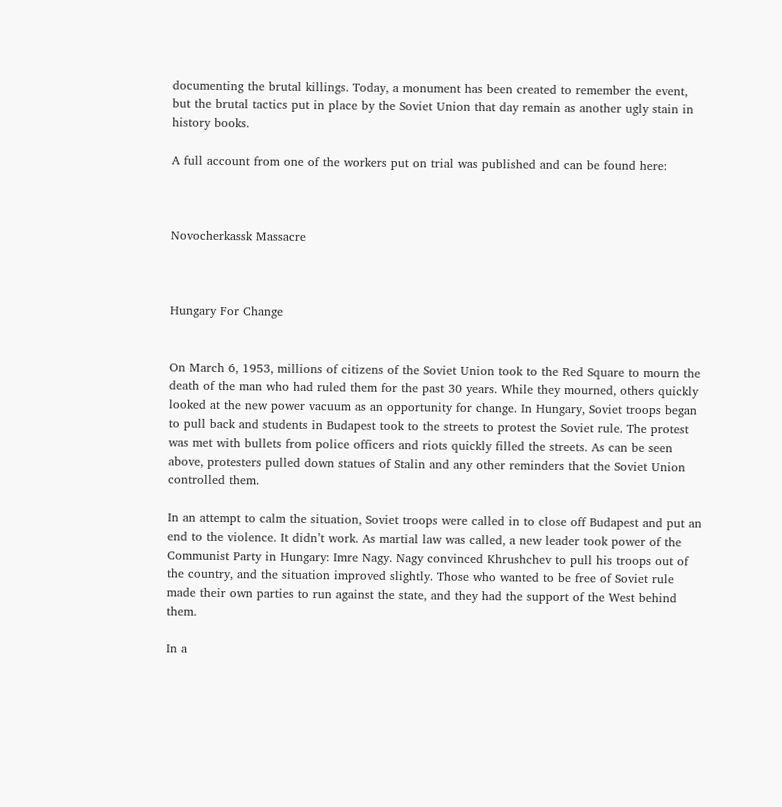documenting the brutal killings. Today, a monument has been created to remember the event, but the brutal tactics put in place by the Soviet Union that day remain as another ugly stain in history books.

A full account from one of the workers put on trial was published and can be found here:



Novocherkassk Massacre



Hungary For Change


On March 6, 1953, millions of citizens of the Soviet Union took to the Red Square to mourn the death of the man who had ruled them for the past 30 years. While they mourned, others quickly looked at the new power vacuum as an opportunity for change. In Hungary, Soviet troops began to pull back and students in Budapest took to the streets to protest the Soviet rule. The protest was met with bullets from police officers and riots quickly filled the streets. As can be seen above, protesters pulled down statues of Stalin and any other reminders that the Soviet Union controlled them.

In an attempt to calm the situation, Soviet troops were called in to close off Budapest and put an end to the violence. It didn’t work. As martial law was called, a new leader took power of the Communist Party in Hungary: Imre Nagy. Nagy convinced Khrushchev to pull his troops out of the country, and the situation improved slightly. Those who wanted to be free of Soviet rule made their own parties to run against the state, and they had the support of the West behind them.

In a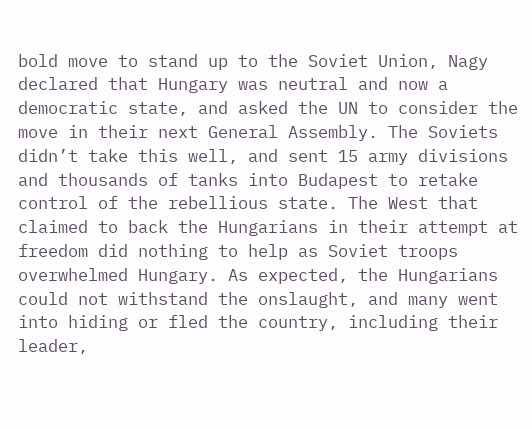bold move to stand up to the Soviet Union, Nagy declared that Hungary was neutral and now a democratic state, and asked the UN to consider the move in their next General Assembly. The Soviets didn’t take this well, and sent 15 army divisions and thousands of tanks into Budapest to retake control of the rebellious state. The West that claimed to back the Hungarians in their attempt at freedom did nothing to help as Soviet troops overwhelmed Hungary. As expected, the Hungarians could not withstand the onslaught, and many went into hiding or fled the country, including their leader,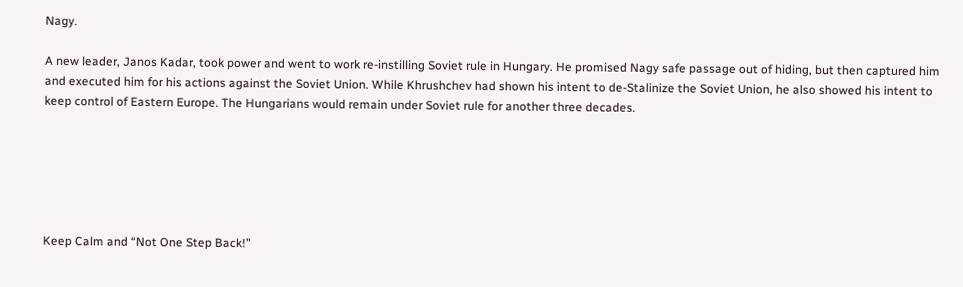Nagy.

A new leader, Janos Kadar, took power and went to work re-instilling Soviet rule in Hungary. He promised Nagy safe passage out of hiding, but then captured him and executed him for his actions against the Soviet Union. While Khrushchev had shown his intent to de-Stalinize the Soviet Union, he also showed his intent to keep control of Eastern Europe. The Hungarians would remain under Soviet rule for another three decades.






Keep Calm and “Not One Step Back!”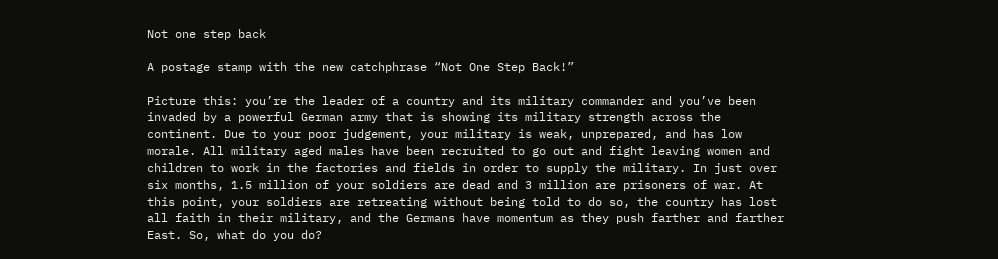Not one step back

A postage stamp with the new catchphrase “Not One Step Back!”

Picture this: you’re the leader of a country and its military commander and you’ve been invaded by a powerful German army that is showing its military strength across the continent. Due to your poor judgement, your military is weak, unprepared, and has low morale. All military aged males have been recruited to go out and fight leaving women and children to work in the factories and fields in order to supply the military. In just over six months, 1.5 million of your soldiers are dead and 3 million are prisoners of war. At this point, your soldiers are retreating without being told to do so, the country has lost all faith in their military, and the Germans have momentum as they push farther and farther East. So, what do you do?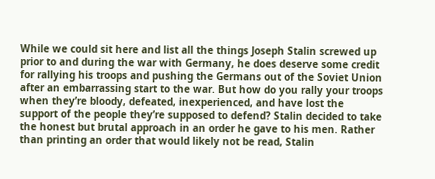While we could sit here and list all the things Joseph Stalin screwed up prior to and during the war with Germany, he does deserve some credit for rallying his troops and pushing the Germans out of the Soviet Union after an embarrassing start to the war. But how do you rally your troops when they’re bloody, defeated, inexperienced, and have lost the support of the people they’re supposed to defend? Stalin decided to take the honest but brutal approach in an order he gave to his men. Rather than printing an order that would likely not be read, Stalin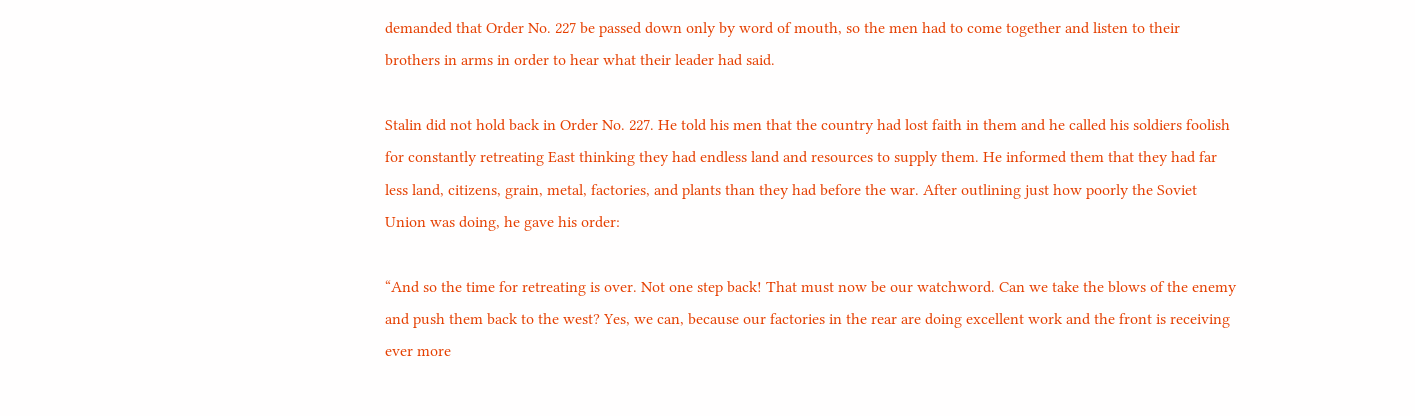demanded that Order No. 227 be passed down only by word of mouth, so the men had to come together and listen to their brothers in arms in order to hear what their leader had said.

Stalin did not hold back in Order No. 227. He told his men that the country had lost faith in them and he called his soldiers foolish for constantly retreating East thinking they had endless land and resources to supply them. He informed them that they had far less land, citizens, grain, metal, factories, and plants than they had before the war. After outlining just how poorly the Soviet Union was doing, he gave his order:

“And so the time for retreating is over. Not one step back! That must now be our watchword. Can we take the blows of the enemy and push them back to the west? Yes, we can, because our factories in the rear are doing excellent work and the front is receiving ever more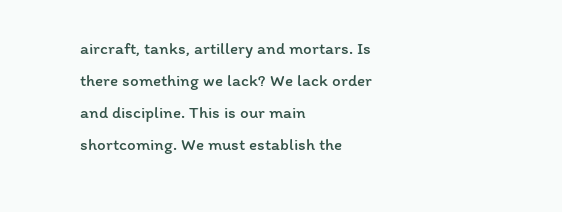aircraft, tanks, artillery and mortars. Is there something we lack? We lack order and discipline. This is our main shortcoming. We must establish the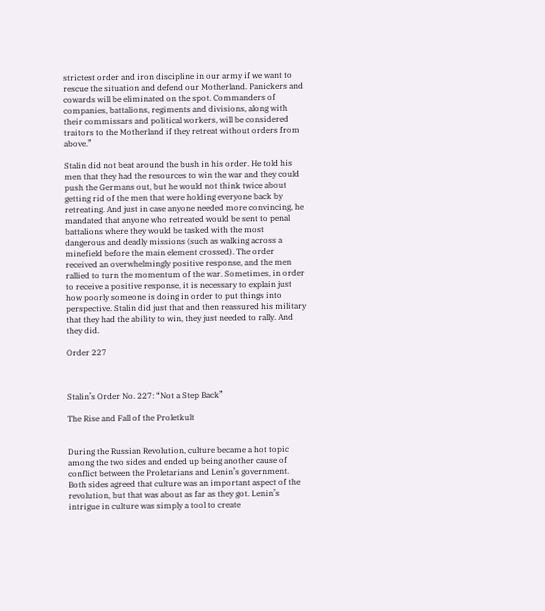strictest order and iron discipline in our army if we want to rescue the situation and defend our Motherland. Panickers and cowards will be eliminated on the spot. Commanders of companies, battalions, regiments and divisions, along with their commissars and political workers, will be considered traitors to the Motherland if they retreat without orders from above.”

Stalin did not beat around the bush in his order. He told his men that they had the resources to win the war and they could push the Germans out, but he would not think twice about getting rid of the men that were holding everyone back by retreating. And just in case anyone needed more convincing, he mandated that anyone who retreated would be sent to penal battalions where they would be tasked with the most dangerous and deadly missions (such as walking across a minefield before the main element crossed). The order received an overwhelmingly positive response, and the men rallied to turn the momentum of the war. Sometimes, in order to receive a positive response, it is necessary to explain just how poorly someone is doing in order to put things into perspective. Stalin did just that and then reassured his military that they had the ability to win, they just needed to rally. And they did.

Order 227



Stalin’s Order No. 227: “Not a Step Back”

The Rise and Fall of the Proletkult


During the Russian Revolution, culture became a hot topic among the two sides and ended up being another cause of conflict between the Proletarians and Lenin’s government. Both sides agreed that culture was an important aspect of the revolution, but that was about as far as they got. Lenin’s intrigue in culture was simply a tool to create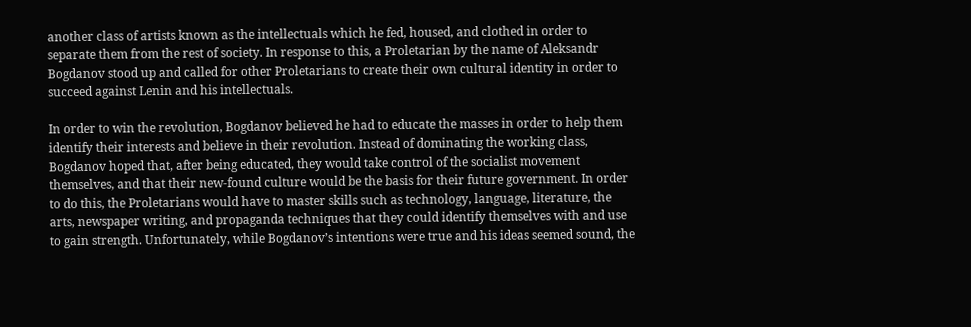another class of artists known as the intellectuals which he fed, housed, and clothed in order to separate them from the rest of society. In response to this, a Proletarian by the name of Aleksandr Bogdanov stood up and called for other Proletarians to create their own cultural identity in order to succeed against Lenin and his intellectuals.

In order to win the revolution, Bogdanov believed he had to educate the masses in order to help them identify their interests and believe in their revolution. Instead of dominating the working class, Bogdanov hoped that, after being educated, they would take control of the socialist movement themselves, and that their new-found culture would be the basis for their future government. In order to do this, the Proletarians would have to master skills such as technology, language, literature, the arts, newspaper writing, and propaganda techniques that they could identify themselves with and use to gain strength. Unfortunately, while Bogdanov’s intentions were true and his ideas seemed sound, the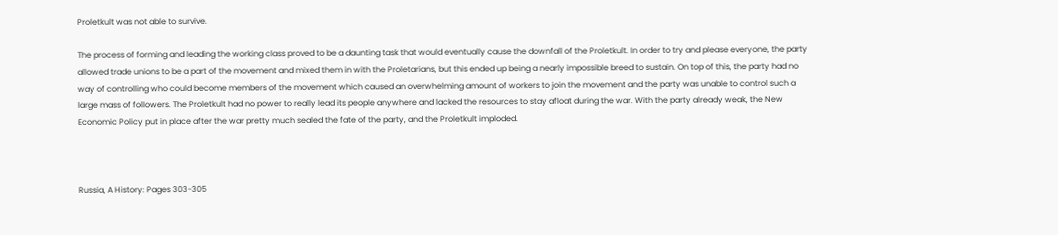Proletkult was not able to survive.

The process of forming and leading the working class proved to be a daunting task that would eventually cause the downfall of the Proletkult. In order to try and please everyone, the party allowed trade unions to be a part of the movement and mixed them in with the Proletarians, but this ended up being a nearly impossible breed to sustain. On top of this, the party had no way of controlling who could become members of the movement which caused an overwhelming amount of workers to join the movement and the party was unable to control such a large mass of followers. The Proletkult had no power to really lead its people anywhere and lacked the resources to stay afloat during the war. With the party already weak, the New Economic Policy put in place after the war pretty much sealed the fate of the party, and the Proletkult imploded.



Russia, A History: Pages 303-305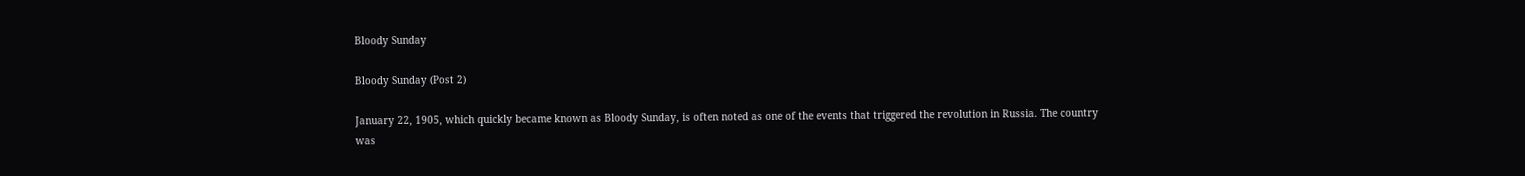Bloody Sunday

Bloody Sunday (Post 2)

January 22, 1905, which quickly became known as Bloody Sunday, is often noted as one of the events that triggered the revolution in Russia. The country was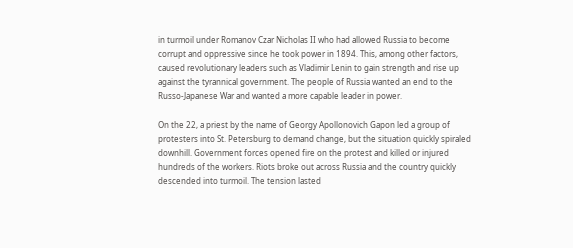in turmoil under Romanov Czar Nicholas II who had allowed Russia to become corrupt and oppressive since he took power in 1894. This, among other factors, caused revolutionary leaders such as Vladimir Lenin to gain strength and rise up against the tyrannical government. The people of Russia wanted an end to the Russo-Japanese War and wanted a more capable leader in power.

On the 22, a priest by the name of Georgy Apollonovich Gapon led a group of protesters into St. Petersburg to demand change, but the situation quickly spiraled downhill. Government forces opened fire on the protest and killed or injured hundreds of the workers. Riots broke out across Russia and the country quickly descended into turmoil. The tension lasted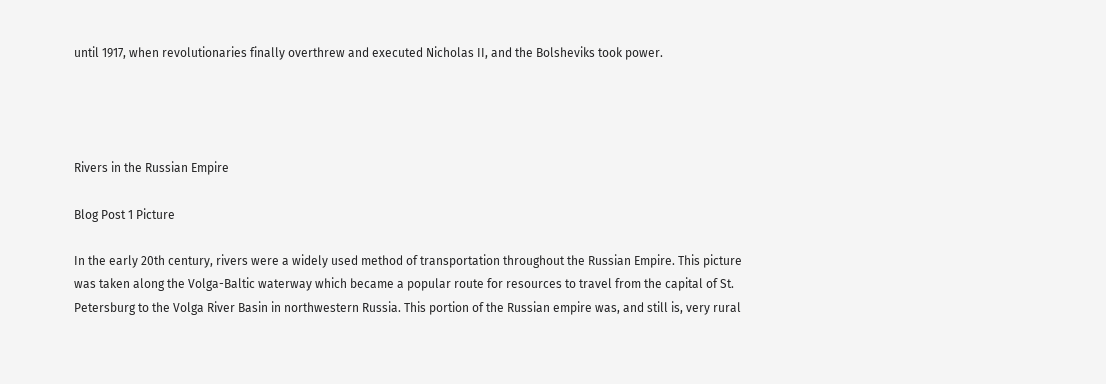until 1917, when revolutionaries finally overthrew and executed Nicholas II, and the Bolsheviks took power.




Rivers in the Russian Empire

Blog Post 1 Picture

In the early 20th century, rivers were a widely used method of transportation throughout the Russian Empire. This picture was taken along the Volga-Baltic waterway which became a popular route for resources to travel from the capital of St. Petersburg to the Volga River Basin in northwestern Russia. This portion of the Russian empire was, and still is, very rural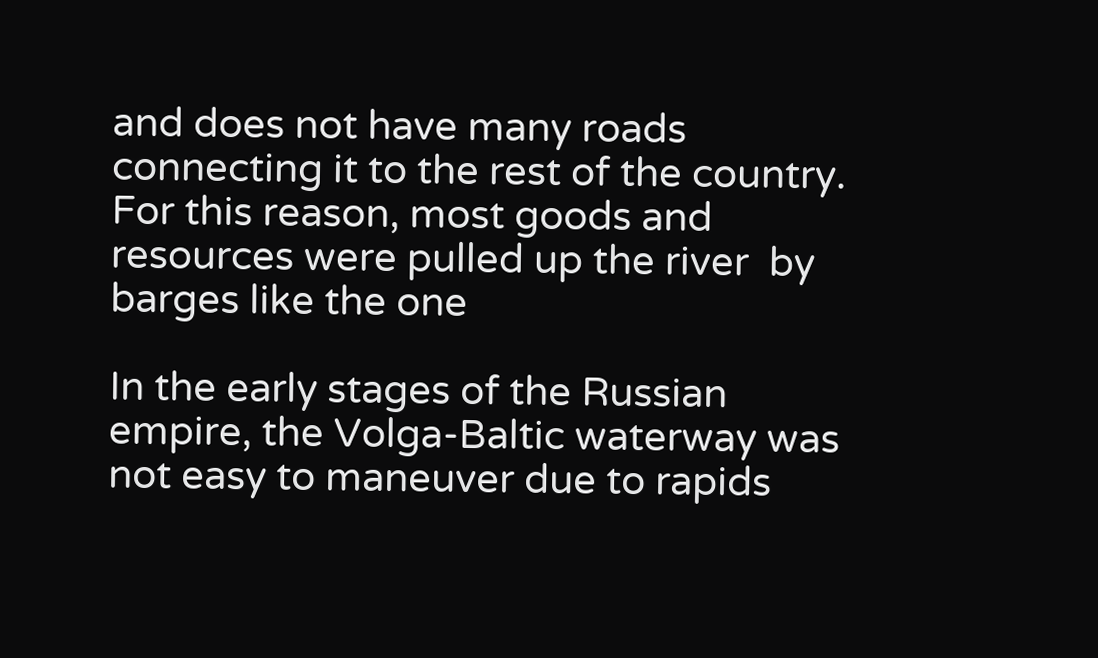and does not have many roads connecting it to the rest of the country. For this reason, most goods and resources were pulled up the river  by barges like the one

In the early stages of the Russian empire, the Volga-Baltic waterway was not easy to maneuver due to rapids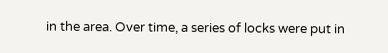in the area. Over time, a series of locks were put in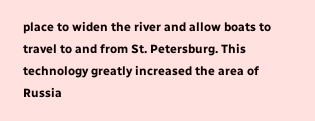place to widen the river and allow boats to travel to and from St. Petersburg. This technology greatly increased the area of Russia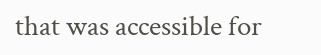that was accessible for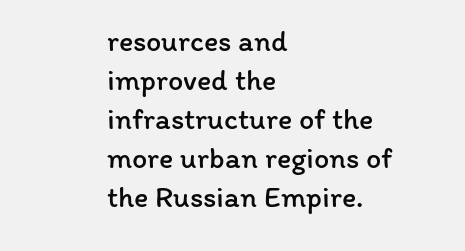resources and improved the infrastructure of the more urban regions of the Russian Empire.